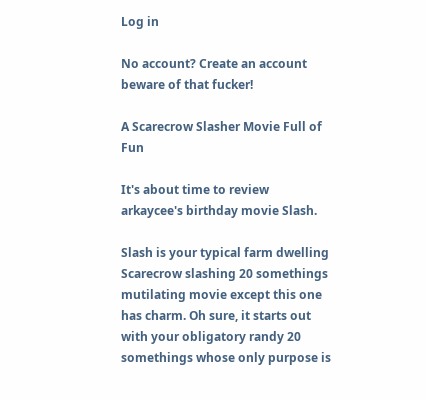Log in

No account? Create an account
beware of that fucker!

A Scarecrow Slasher Movie Full of Fun

It's about time to review arkaycee's birthday movie Slash.

Slash is your typical farm dwelling Scarecrow slashing 20 somethings mutilating movie except this one has charm. Oh sure, it starts out with your obligatory randy 20 somethings whose only purpose is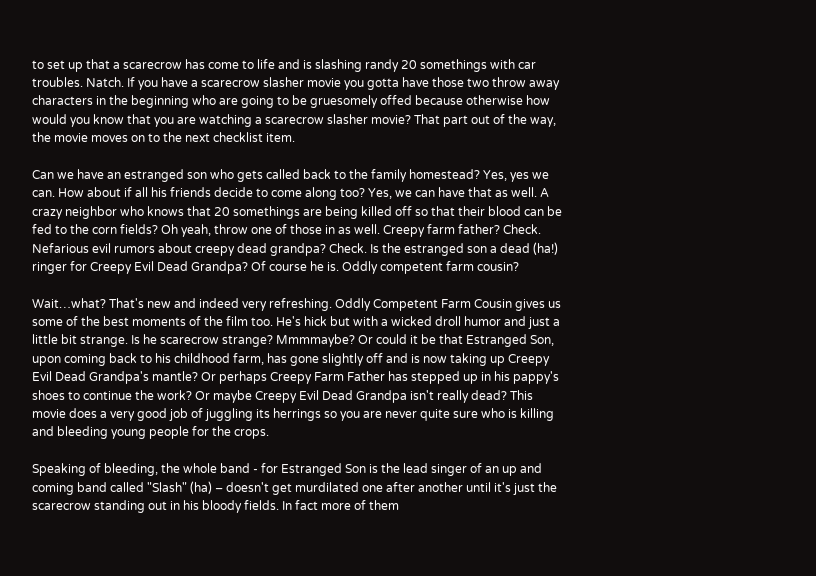to set up that a scarecrow has come to life and is slashing randy 20 somethings with car troubles. Natch. If you have a scarecrow slasher movie you gotta have those two throw away characters in the beginning who are going to be gruesomely offed because otherwise how would you know that you are watching a scarecrow slasher movie? That part out of the way, the movie moves on to the next checklist item.

Can we have an estranged son who gets called back to the family homestead? Yes, yes we can. How about if all his friends decide to come along too? Yes, we can have that as well. A crazy neighbor who knows that 20 somethings are being killed off so that their blood can be fed to the corn fields? Oh yeah, throw one of those in as well. Creepy farm father? Check. Nefarious evil rumors about creepy dead grandpa? Check. Is the estranged son a dead (ha!) ringer for Creepy Evil Dead Grandpa? Of course he is. Oddly competent farm cousin?

Wait…what? That's new and indeed very refreshing. Oddly Competent Farm Cousin gives us some of the best moments of the film too. He's hick but with a wicked droll humor and just a little bit strange. Is he scarecrow strange? Mmmmaybe? Or could it be that Estranged Son, upon coming back to his childhood farm, has gone slightly off and is now taking up Creepy Evil Dead Grandpa's mantle? Or perhaps Creepy Farm Father has stepped up in his pappy's shoes to continue the work? Or maybe Creepy Evil Dead Grandpa isn't really dead? This movie does a very good job of juggling its herrings so you are never quite sure who is killing and bleeding young people for the crops.

Speaking of bleeding, the whole band - for Estranged Son is the lead singer of an up and coming band called "Slash" (ha) – doesn't get murdilated one after another until it's just the scarecrow standing out in his bloody fields. In fact more of them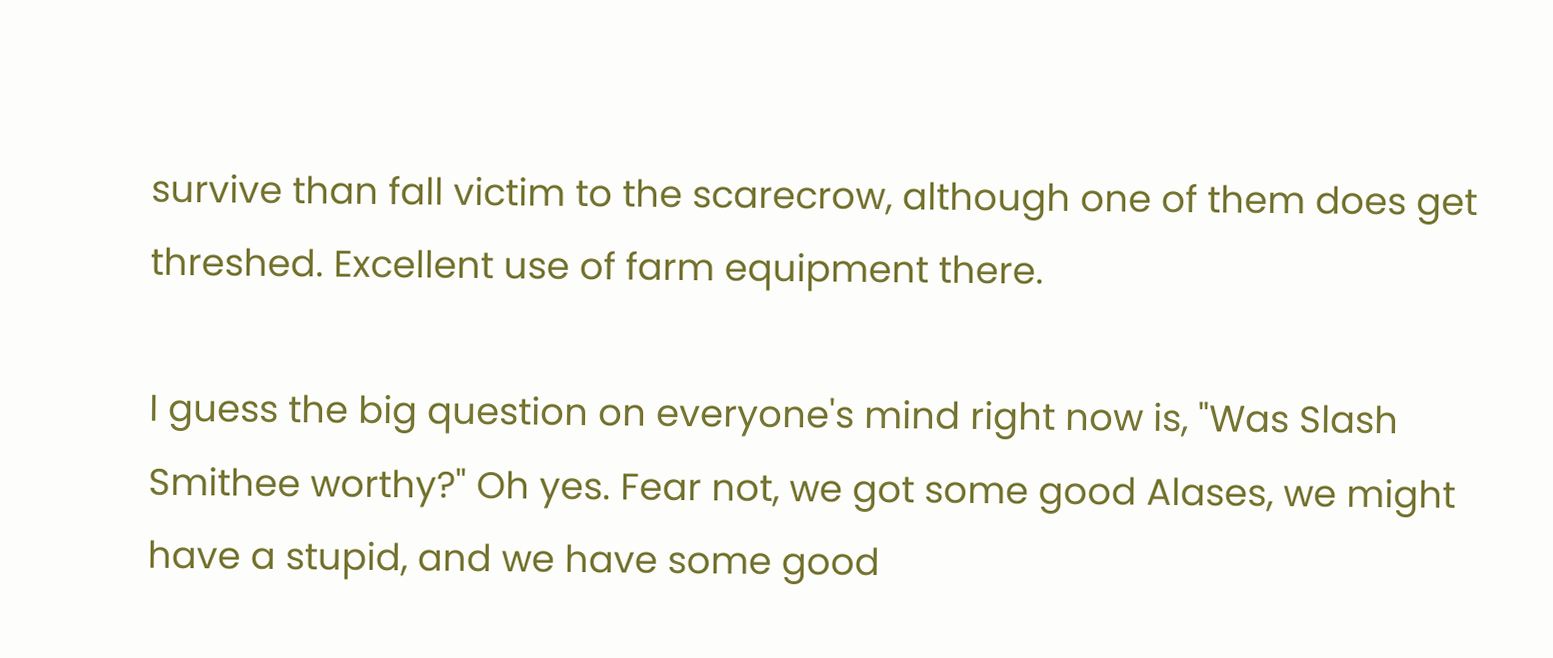survive than fall victim to the scarecrow, although one of them does get threshed. Excellent use of farm equipment there.

I guess the big question on everyone's mind right now is, "Was Slash Smithee worthy?" Oh yes. Fear not, we got some good Alases, we might have a stupid, and we have some good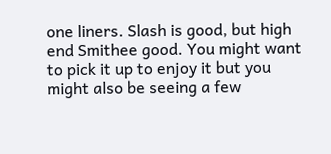one liners. Slash is good, but high end Smithee good. You might want to pick it up to enjoy it but you might also be seeing a few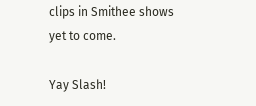clips in Smithee shows yet to come.

Yay Slash!